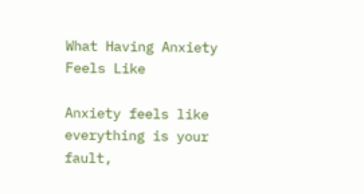What Having Anxiety Feels Like

Anxiety feels like everything is your fault,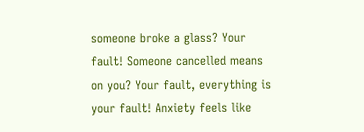someone broke a glass? Your fault! Someone cancelled means on you? Your fault, everything is your fault! Anxiety feels like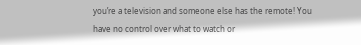you’re a television and someone else has the remote! You have no control over what to watch or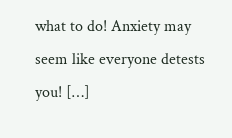what to do! Anxiety may seem like everyone detests you! […]